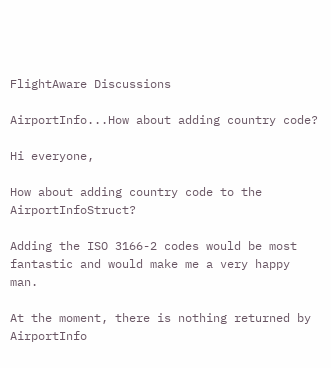FlightAware Discussions

AirportInfo...How about adding country code?

Hi everyone,

How about adding country code to the AirportInfoStruct?

Adding the ISO 3166-2 codes would be most fantastic and would make me a very happy man.

At the moment, there is nothing returned by AirportInfo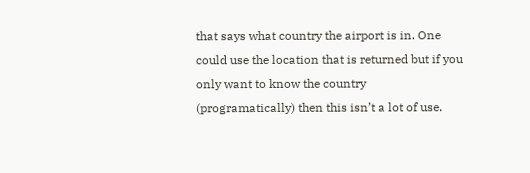that says what country the airport is in. One could use the location that is returned but if you only want to know the country (programatically) then this isn’t a lot of use.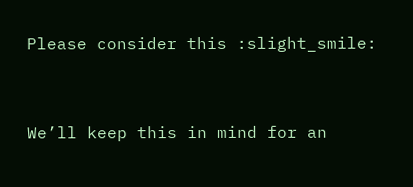Please consider this :slight_smile:



We’ll keep this in mind for an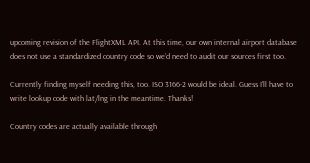upcoming revision of the FlightXML API. At this time, our own internal airport database does not use a standardized country code so we’d need to audit our sources first too.

Currently finding myself needing this, too. ISO 3166-2 would be ideal. Guess I’ll have to write lookup code with lat/lng in the meantime. Thanks!

Country codes are actually available through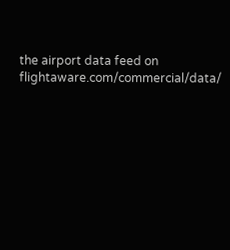the airport data feed on flightaware.com/commercial/data/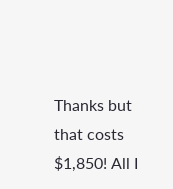Thanks but that costs $1,850! All I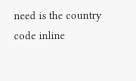need is the country code inline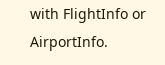with FlightInfo or AirportInfo.